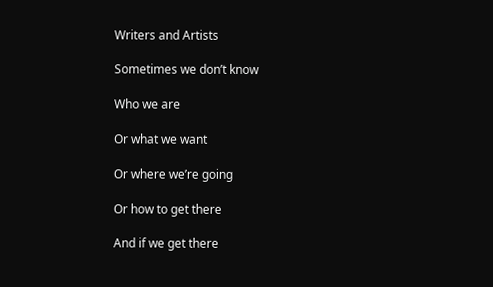Writers and Artists

Sometimes we don’t know

Who we are

Or what we want

Or where we’re going

Or how to get there

And if we get there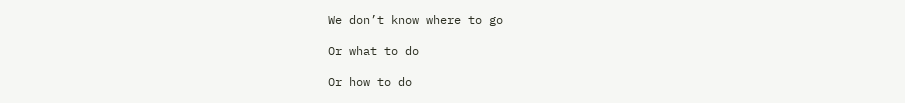We don’t know where to go

Or what to do

Or how to do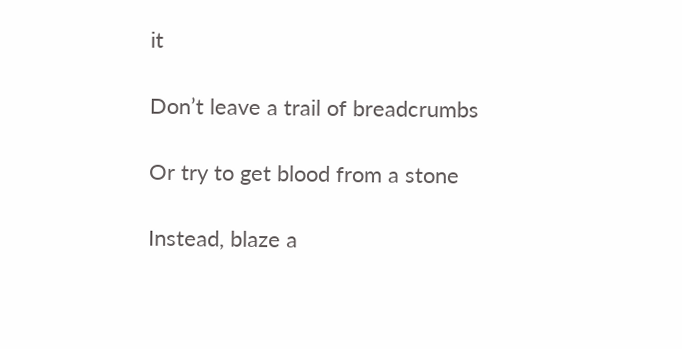it

Don’t leave a trail of breadcrumbs

Or try to get blood from a stone

Instead, blaze a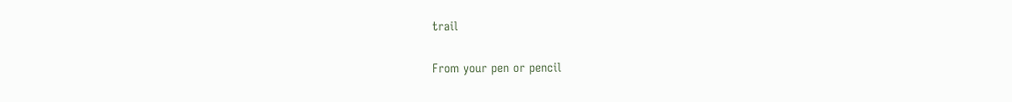trail

From your pen or pencil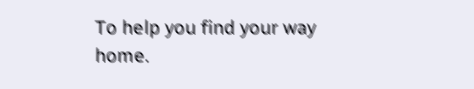To help you find your way home.